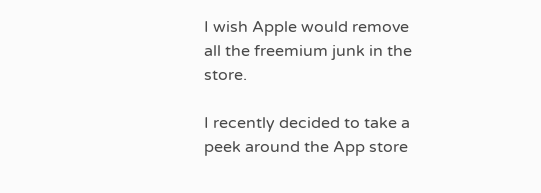I wish Apple would remove all the freemium junk in the store.

I recently decided to take a peek around the App store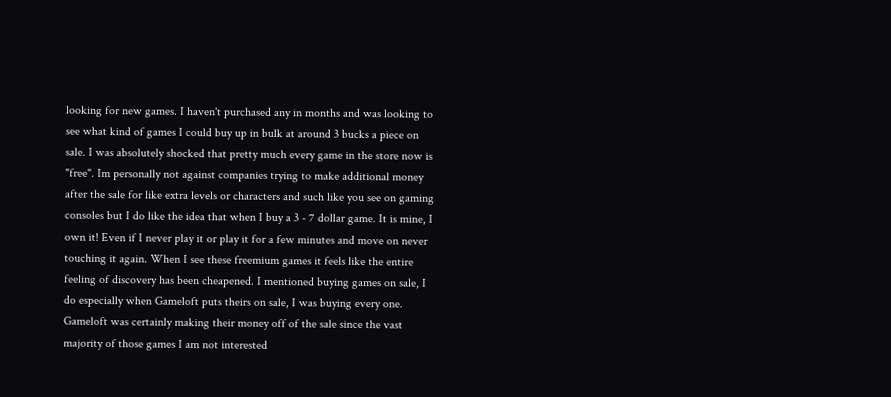looking for new games. I haven't purchased any in months and was looking to see what kind of games I could buy up in bulk at around 3 bucks a piece on sale. I was absolutely shocked that pretty much every game in the store now is "free". Im personally not against companies trying to make additional money after the sale for like extra levels or characters and such like you see on gaming consoles but I do like the idea that when I buy a 3 - 7 dollar game. It is mine, I own it! Even if I never play it or play it for a few minutes and move on never touching it again. When I see these freemium games it feels like the entire feeling of discovery has been cheapened. I mentioned buying games on sale, I do especially when Gameloft puts theirs on sale, I was buying every one. Gameloft was certainly making their money off of the sale since the vast majority of those games I am not interested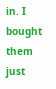in. I bought them just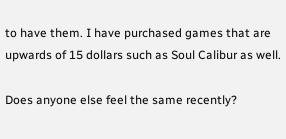to have them. I have purchased games that are upwards of 15 dollars such as Soul Calibur as well.

Does anyone else feel the same recently?